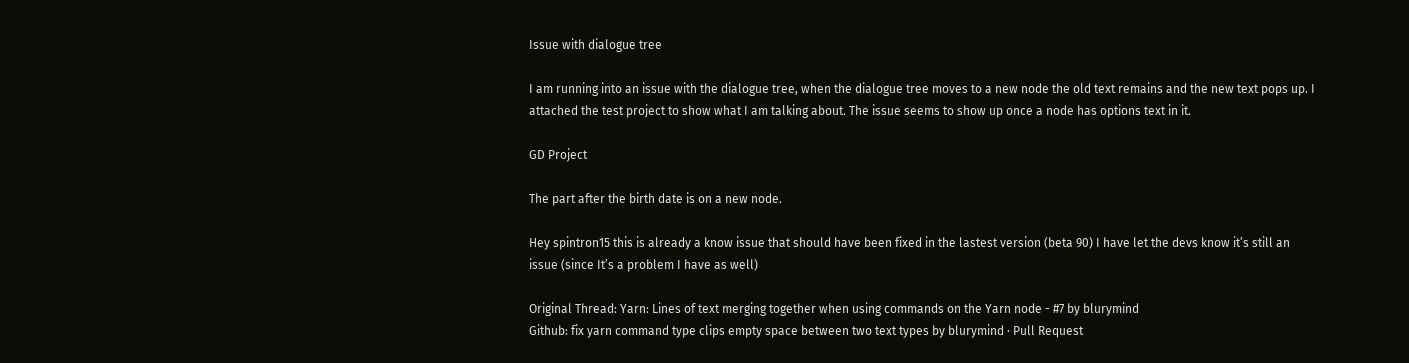Issue with dialogue tree

I am running into an issue with the dialogue tree, when the dialogue tree moves to a new node the old text remains and the new text pops up. I attached the test project to show what I am talking about. The issue seems to show up once a node has options text in it.

GD Project

The part after the birth date is on a new node.

Hey spintron15 this is already a know issue that should have been fixed in the lastest version (beta 90) I have let the devs know it’s still an issue (since It’s a problem I have as well)

Original Thread: Yarn: Lines of text merging together when using commands on the Yarn node - #7 by blurymind
Github: fix yarn command type clips empty space between two text types by blurymind · Pull Request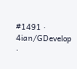#1491 · 4ian/GDevelop ·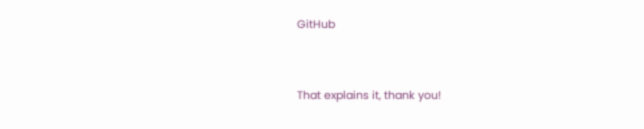GitHub


That explains it, thank you!